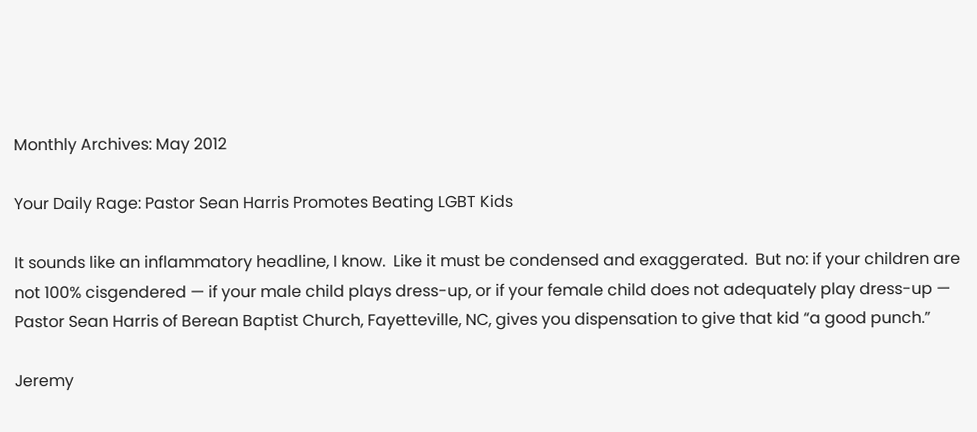Monthly Archives: May 2012

Your Daily Rage: Pastor Sean Harris Promotes Beating LGBT Kids

It sounds like an inflammatory headline, I know.  Like it must be condensed and exaggerated.  But no: if your children are not 100% cisgendered — if your male child plays dress-up, or if your female child does not adequately play dress-up — Pastor Sean Harris of Berean Baptist Church, Fayetteville, NC, gives you dispensation to give that kid “a good punch.”

Jeremy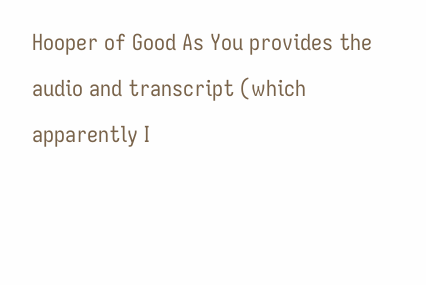Hooper of Good As You provides the audio and transcript (which apparently I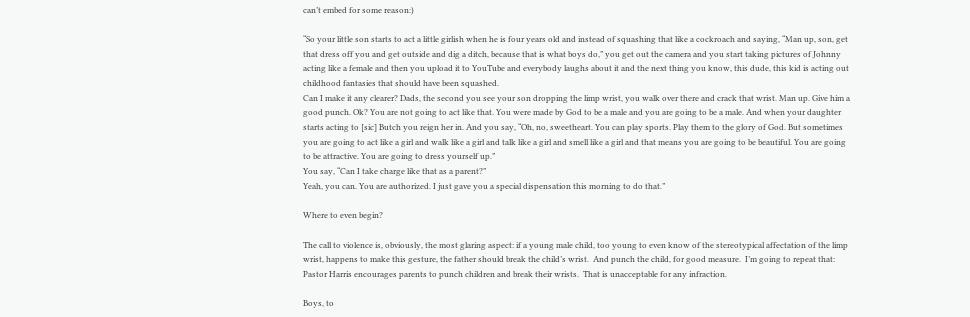can’t embed for some reason:)

“So your little son starts to act a little girlish when he is four years old and instead of squashing that like a cockroach and saying, “Man up, son, get that dress off you and get outside and dig a ditch, because that is what boys do,” you get out the camera and you start taking pictures of Johnny acting like a female and then you upload it to YouTube and everybody laughs about it and the next thing you know, this dude, this kid is acting out childhood fantasies that should have been squashed.
Can I make it any clearer? Dads, the second you see your son dropping the limp wrist, you walk over there and crack that wrist. Man up. Give him a good punch. Ok? You are not going to act like that. You were made by God to be a male and you are going to be a male. And when your daughter starts acting to [sic] Butch you reign her in. And you say, “Oh, no, sweetheart. You can play sports. Play them to the glory of God. But sometimes you are going to act like a girl and walk like a girl and talk like a girl and smell like a girl and that means you are going to be beautiful. You are going to be attractive. You are going to dress yourself up.”
You say, “Can I take charge like that as a parent?”
Yeah, you can. You are authorized. I just gave you a special dispensation this morning to do that.”

Where to even begin?

The call to violence is, obviously, the most glaring aspect: if a young male child, too young to even know of the stereotypical affectation of the limp wrist, happens to make this gesture, the father should break the child’s wrist.  And punch the child, for good measure.  I’m going to repeat that: Pastor Harris encourages parents to punch children and break their wrists.  That is unacceptable for any infraction.

Boys, to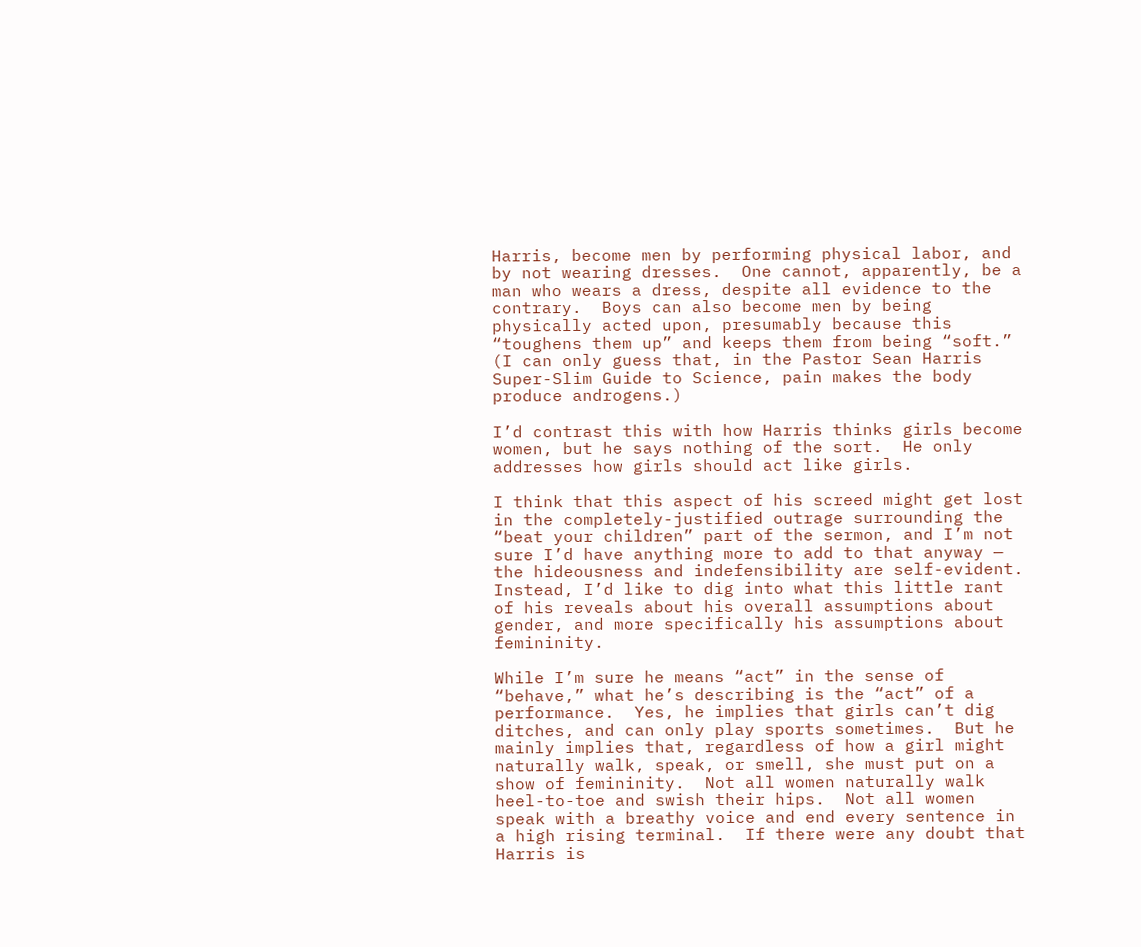Harris, become men by performing physical labor, and by not wearing dresses.  One cannot, apparently, be a man who wears a dress, despite all evidence to the contrary.  Boys can also become men by being physically acted upon, presumably because this “toughens them up” and keeps them from being “soft.”  (I can only guess that, in the Pastor Sean Harris Super-Slim Guide to Science, pain makes the body produce androgens.)

I’d contrast this with how Harris thinks girls become women, but he says nothing of the sort.  He only addresses how girls should act like girls.

I think that this aspect of his screed might get lost in the completely-justified outrage surrounding the “beat your children” part of the sermon, and I’m not sure I’d have anything more to add to that anyway — the hideousness and indefensibility are self-evident.  Instead, I’d like to dig into what this little rant of his reveals about his overall assumptions about gender, and more specifically his assumptions about femininity.

While I’m sure he means “act” in the sense of “behave,” what he’s describing is the “act” of a performance.  Yes, he implies that girls can’t dig ditches, and can only play sports sometimes.  But he mainly implies that, regardless of how a girl might naturally walk, speak, or smell, she must put on a show of femininity.  Not all women naturally walk heel-to-toe and swish their hips.  Not all women speak with a breathy voice and end every sentence in a high rising terminal.  If there were any doubt that Harris is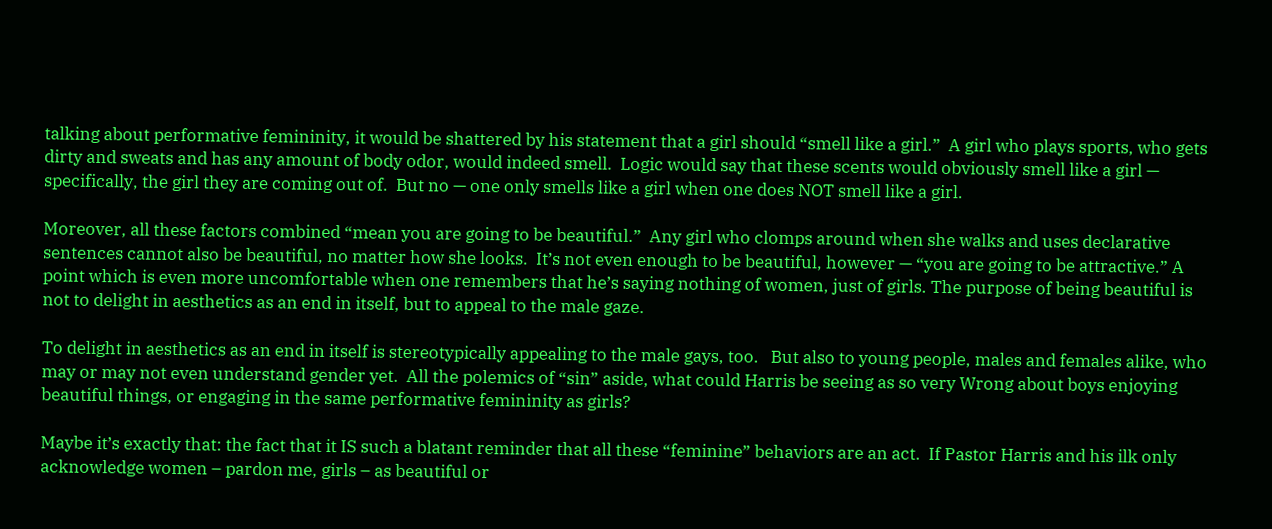talking about performative femininity, it would be shattered by his statement that a girl should “smell like a girl.”  A girl who plays sports, who gets dirty and sweats and has any amount of body odor, would indeed smell.  Logic would say that these scents would obviously smell like a girl — specifically, the girl they are coming out of.  But no — one only smells like a girl when one does NOT smell like a girl.

Moreover, all these factors combined “mean you are going to be beautiful.”  Any girl who clomps around when she walks and uses declarative sentences cannot also be beautiful, no matter how she looks.  It’s not even enough to be beautiful, however — “you are going to be attractive.” A point which is even more uncomfortable when one remembers that he’s saying nothing of women, just of girls. The purpose of being beautiful is not to delight in aesthetics as an end in itself, but to appeal to the male gaze.

To delight in aesthetics as an end in itself is stereotypically appealing to the male gays, too.   But also to young people, males and females alike, who may or may not even understand gender yet.  All the polemics of “sin” aside, what could Harris be seeing as so very Wrong about boys enjoying beautiful things, or engaging in the same performative femininity as girls?

Maybe it’s exactly that: the fact that it IS such a blatant reminder that all these “feminine” behaviors are an act.  If Pastor Harris and his ilk only acknowledge women – pardon me, girls – as beautiful or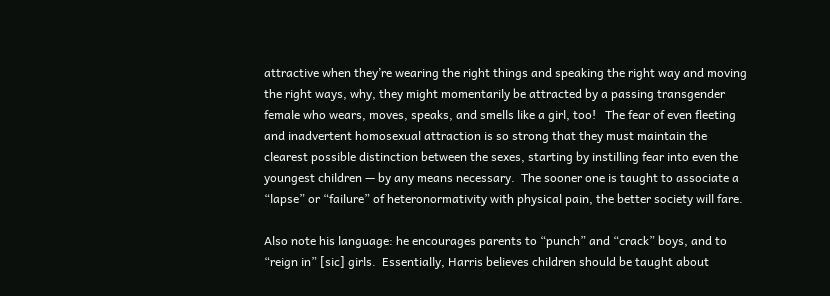attractive when they’re wearing the right things and speaking the right way and moving the right ways, why, they might momentarily be attracted by a passing transgender female who wears, moves, speaks, and smells like a girl, too!   The fear of even fleeting and inadvertent homosexual attraction is so strong that they must maintain the clearest possible distinction between the sexes, starting by instilling fear into even the youngest children — by any means necessary.  The sooner one is taught to associate a “lapse” or “failure” of heteronormativity with physical pain, the better society will fare.

Also note his language: he encourages parents to “punch” and “crack” boys, and to “reign in” [sic] girls.  Essentially, Harris believes children should be taught about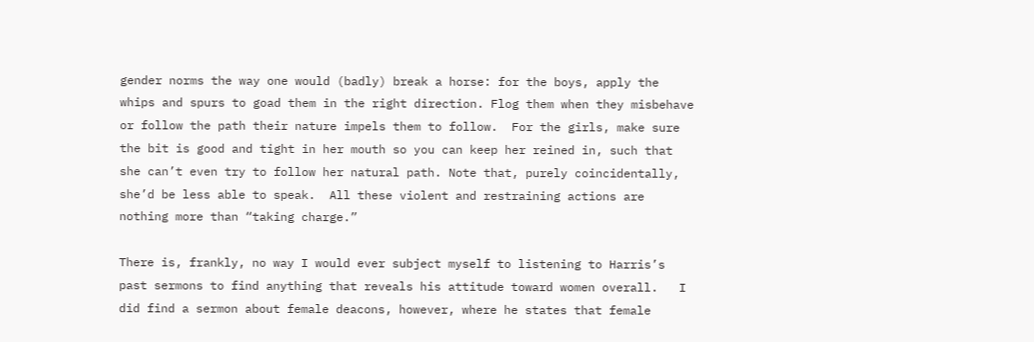gender norms the way one would (badly) break a horse: for the boys, apply the whips and spurs to goad them in the right direction. Flog them when they misbehave or follow the path their nature impels them to follow.  For the girls, make sure the bit is good and tight in her mouth so you can keep her reined in, such that she can’t even try to follow her natural path. Note that, purely coincidentally, she’d be less able to speak.  All these violent and restraining actions are nothing more than “taking charge.”

There is, frankly, no way I would ever subject myself to listening to Harris’s past sermons to find anything that reveals his attitude toward women overall.   I did find a sermon about female deacons, however, where he states that female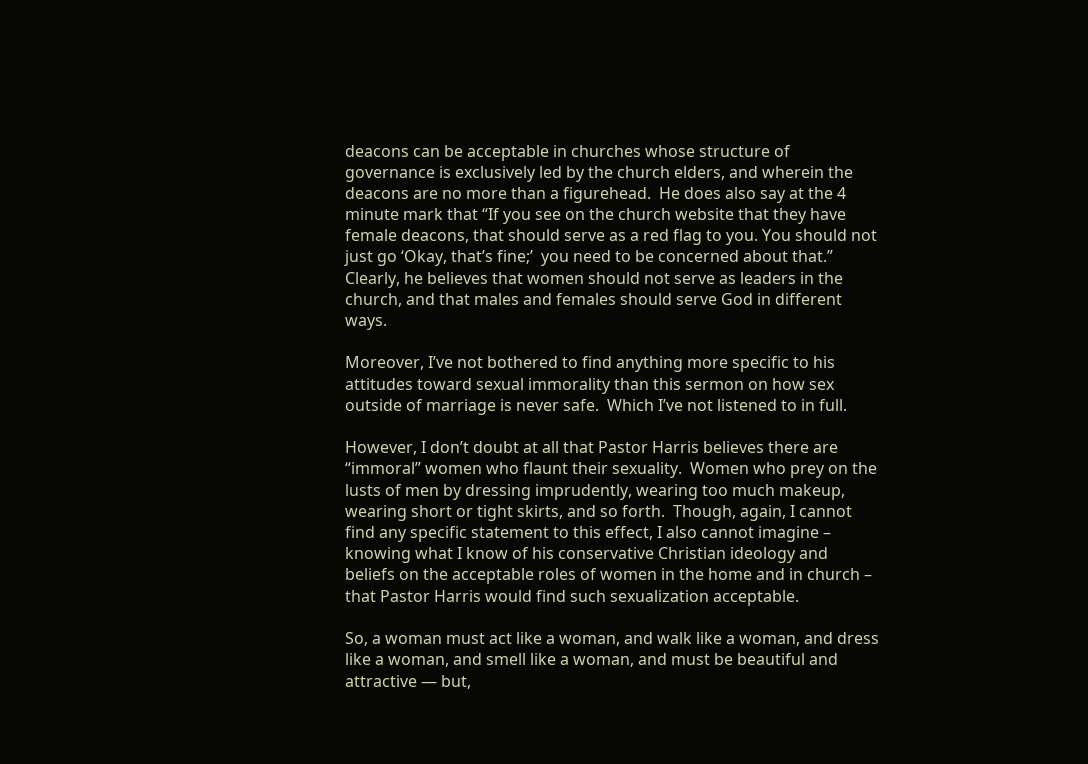deacons can be acceptable in churches whose structure of governance is exclusively led by the church elders, and wherein the deacons are no more than a figurehead.  He does also say at the 4 minute mark that “If you see on the church website that they have female deacons, that should serve as a red flag to you. You should not just go ‘Okay, that’s fine;’  you need to be concerned about that.”  Clearly, he believes that women should not serve as leaders in the church, and that males and females should serve God in different ways.

Moreover, I’ve not bothered to find anything more specific to his attitudes toward sexual immorality than this sermon on how sex outside of marriage is never safe.  Which I’ve not listened to in full.

However, I don’t doubt at all that Pastor Harris believes there are “immoral” women who flaunt their sexuality.  Women who prey on the lusts of men by dressing imprudently, wearing too much makeup, wearing short or tight skirts, and so forth.  Though, again, I cannot find any specific statement to this effect, I also cannot imagine – knowing what I know of his conservative Christian ideology and beliefs on the acceptable roles of women in the home and in church – that Pastor Harris would find such sexualization acceptable.

So, a woman must act like a woman, and walk like a woman, and dress like a woman, and smell like a woman, and must be beautiful and attractive — but,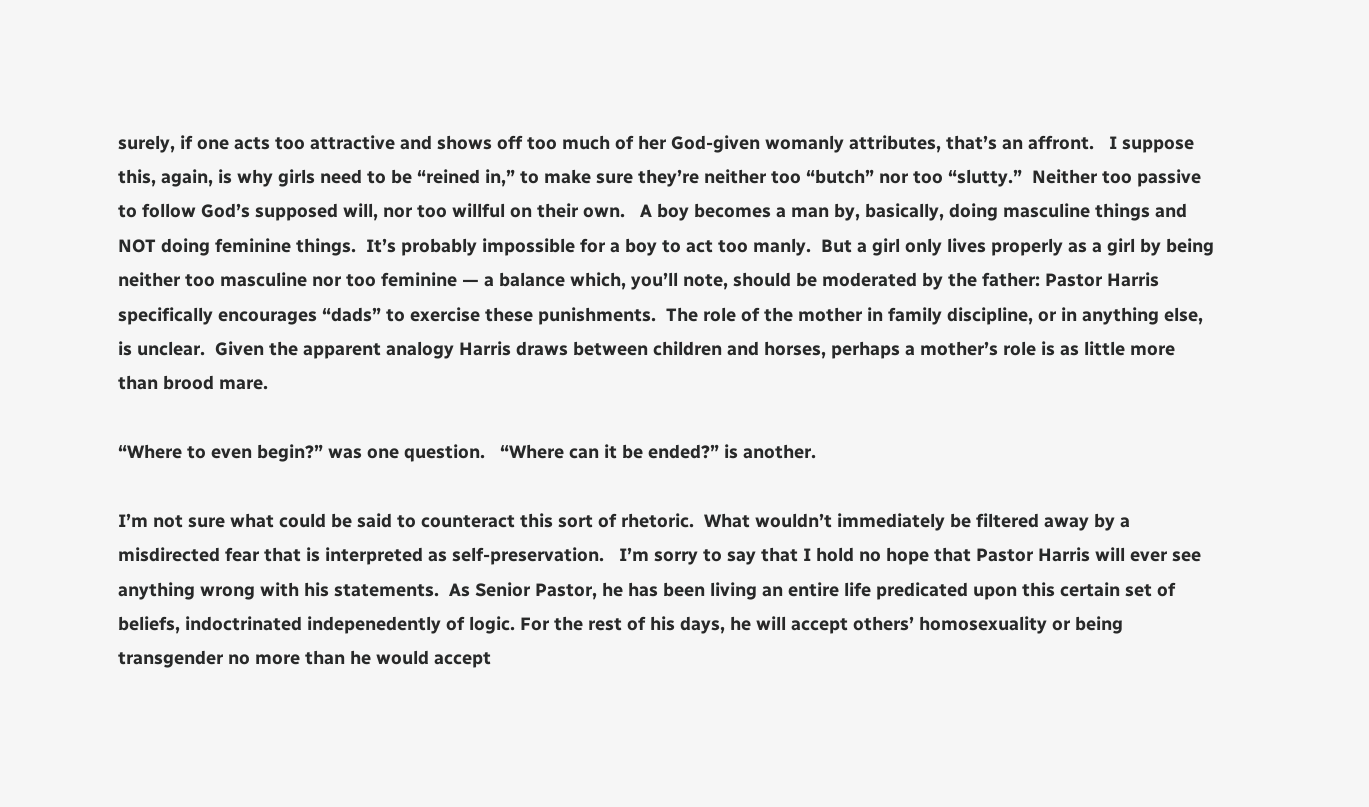surely, if one acts too attractive and shows off too much of her God-given womanly attributes, that’s an affront.   I suppose this, again, is why girls need to be “reined in,” to make sure they’re neither too “butch” nor too “slutty.”  Neither too passive to follow God’s supposed will, nor too willful on their own.   A boy becomes a man by, basically, doing masculine things and NOT doing feminine things.  It’s probably impossible for a boy to act too manly.  But a girl only lives properly as a girl by being neither too masculine nor too feminine — a balance which, you’ll note, should be moderated by the father: Pastor Harris specifically encourages “dads” to exercise these punishments.  The role of the mother in family discipline, or in anything else, is unclear.  Given the apparent analogy Harris draws between children and horses, perhaps a mother’s role is as little more than brood mare.

“Where to even begin?” was one question.   “Where can it be ended?” is another.

I’m not sure what could be said to counteract this sort of rhetoric.  What wouldn’t immediately be filtered away by a misdirected fear that is interpreted as self-preservation.   I’m sorry to say that I hold no hope that Pastor Harris will ever see anything wrong with his statements.  As Senior Pastor, he has been living an entire life predicated upon this certain set of beliefs, indoctrinated indepenedently of logic. For the rest of his days, he will accept others’ homosexuality or being transgender no more than he would accept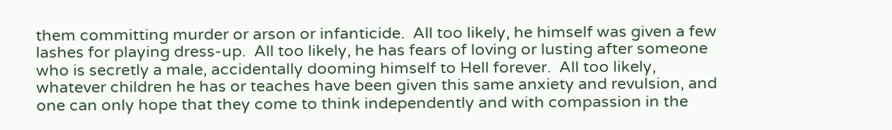them committing murder or arson or infanticide.  All too likely, he himself was given a few lashes for playing dress-up.  All too likely, he has fears of loving or lusting after someone who is secretly a male, accidentally dooming himself to Hell forever.  All too likely, whatever children he has or teaches have been given this same anxiety and revulsion, and one can only hope that they come to think independently and with compassion in the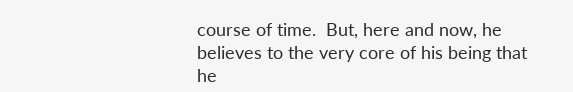course of time.  But, here and now, he believes to the very core of his being that he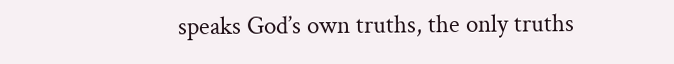speaks God’s own truths, the only truths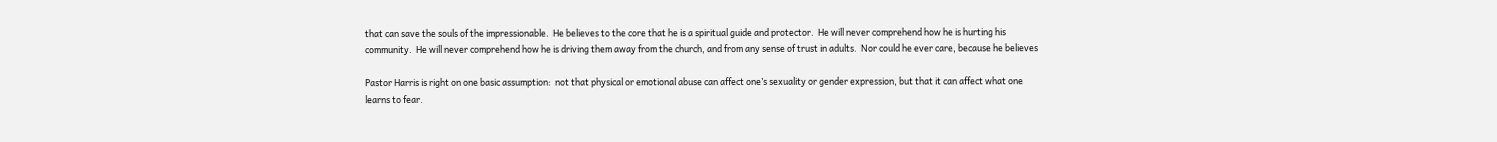that can save the souls of the impressionable.  He believes to the core that he is a spiritual guide and protector.  He will never comprehend how he is hurting his community.  He will never comprehend how he is driving them away from the church, and from any sense of trust in adults.  Nor could he ever care, because he believes

Pastor Harris is right on one basic assumption:  not that physical or emotional abuse can affect one’s sexuality or gender expression, but that it can affect what one learns to fear.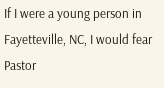If I were a young person in Fayetteville, NC, I would fear Pastor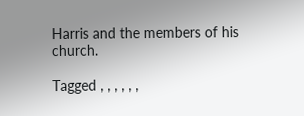Harris and the members of his church.

Tagged , , , , , ,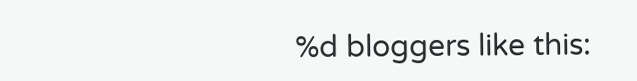%d bloggers like this: